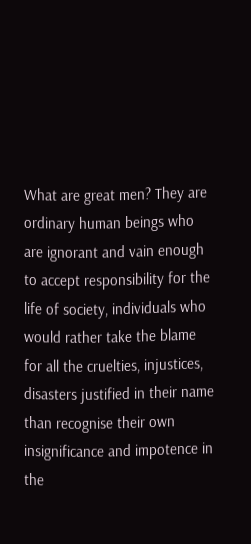What are great men? They are ordinary human beings who are ignorant and vain enough to accept responsibility for the life of society, individuals who would rather take the blame for all the cruelties, injustices, disasters justified in their name than recognise their own insignificance and impotence in the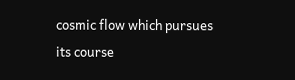cosmic flow which pursues its course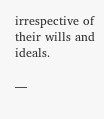irrespective of their wills and ideals.

—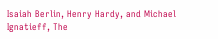Isaiah Berlin, Henry Hardy, and Michael Ignatieff, The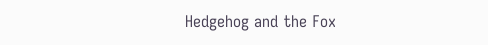Hedgehog and the Fox